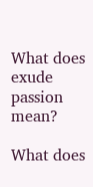What does exude passion mean?

What does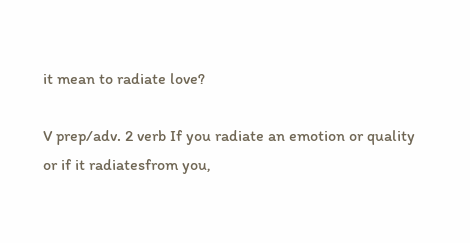it mean to radiate love?

V prep/adv. 2 verb If you radiate an emotion or quality or if it radiatesfrom you,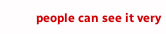people can see it very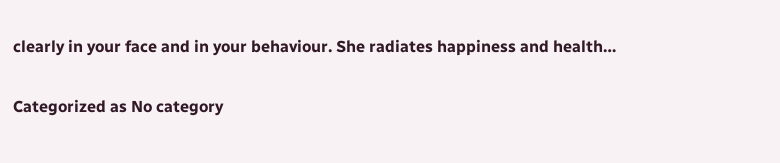clearly in your face and in your behaviour. She radiates happiness and health…

Categorized as No category